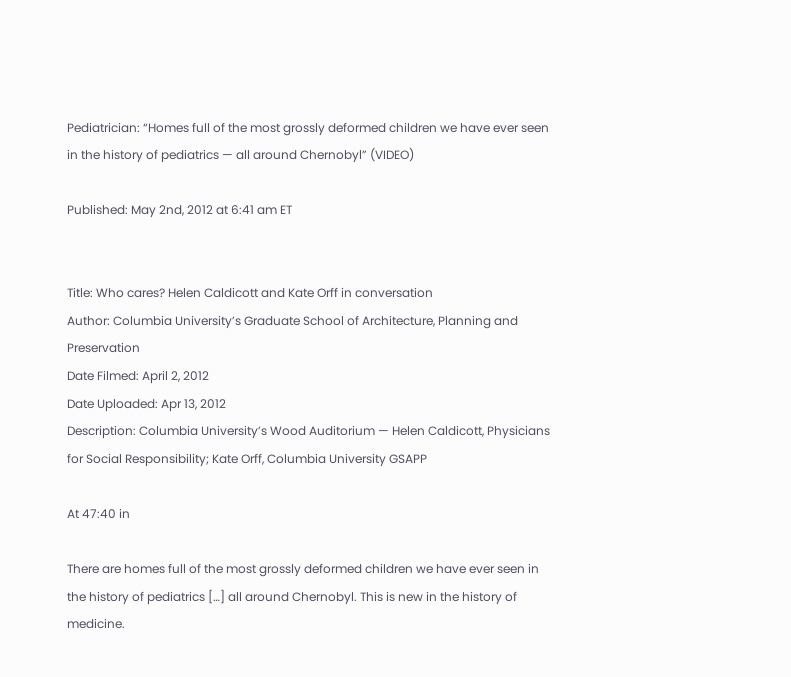Pediatrician: “Homes full of the most grossly deformed children we have ever seen in the history of pediatrics — all around Chernobyl” (VIDEO)

Published: May 2nd, 2012 at 6:41 am ET


Title: Who cares? Helen Caldicott and Kate Orff in conversation
Author: Columbia University’s Graduate School of Architecture, Planning and Preservation
Date Filmed: April 2, 2012
Date Uploaded: Apr 13, 2012
Description: Columbia University’s Wood Auditorium — Helen Caldicott, Physicians for Social Responsibility; Kate Orff, Columbia University GSAPP

At 47:40 in

There are homes full of the most grossly deformed children we have ever seen in the history of pediatrics […] all around Chernobyl. This is new in the history of medicine.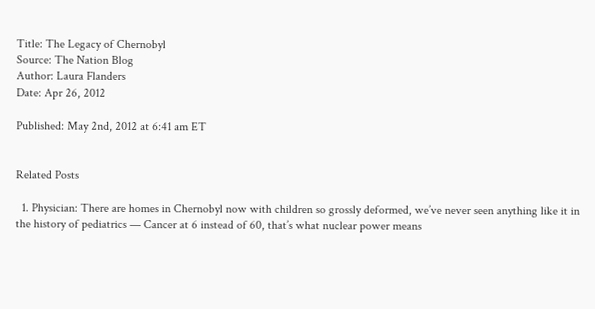Title: The Legacy of Chernobyl
Source: The Nation Blog
Author: Laura Flanders
Date: Apr 26, 2012

Published: May 2nd, 2012 at 6:41 am ET


Related Posts

  1. Physician: There are homes in Chernobyl now with children so grossly deformed, we’ve never seen anything like it in the history of pediatrics — Cancer at 6 instead of 60, that’s what nuclear power means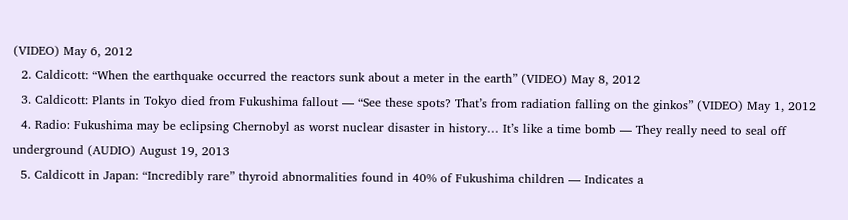(VIDEO) May 6, 2012
  2. Caldicott: “When the earthquake occurred the reactors sunk about a meter in the earth” (VIDEO) May 8, 2012
  3. Caldicott: Plants in Tokyo died from Fukushima fallout — “See these spots? That’s from radiation falling on the ginkos” (VIDEO) May 1, 2012
  4. Radio: Fukushima may be eclipsing Chernobyl as worst nuclear disaster in history… It’s like a time bomb — They really need to seal off underground (AUDIO) August 19, 2013
  5. Caldicott in Japan: “Incredibly rare” thyroid abnormalities found in 40% of Fukushima children — Indicates a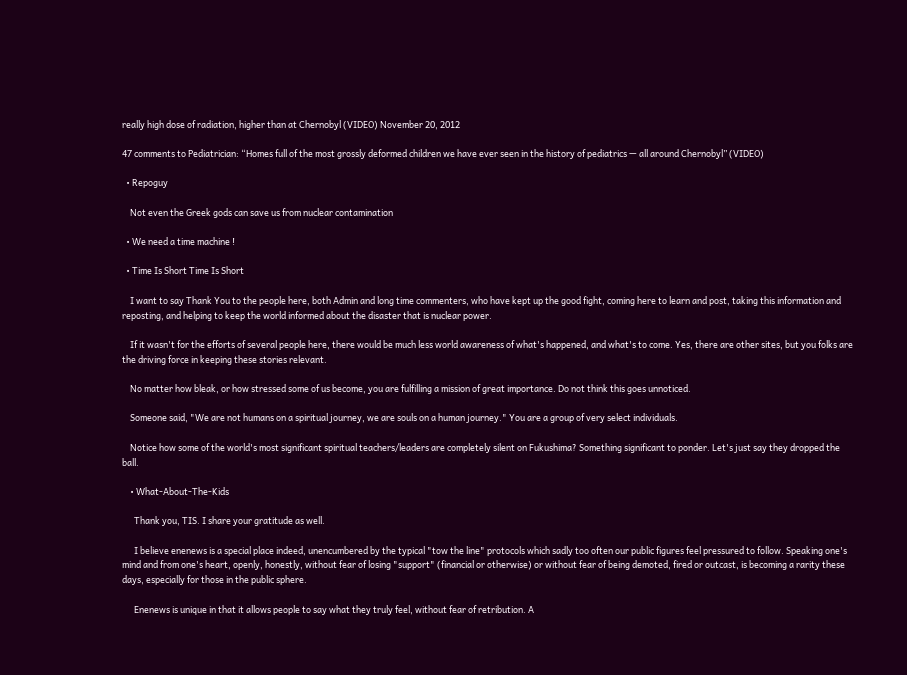really high dose of radiation, higher than at Chernobyl (VIDEO) November 20, 2012

47 comments to Pediatrician: “Homes full of the most grossly deformed children we have ever seen in the history of pediatrics — all around Chernobyl” (VIDEO)

  • Repoguy

    Not even the Greek gods can save us from nuclear contamination

  • We need a time machine !

  • Time Is Short Time Is Short

    I want to say Thank You to the people here, both Admin and long time commenters, who have kept up the good fight, coming here to learn and post, taking this information and reposting, and helping to keep the world informed about the disaster that is nuclear power.

    If it wasn't for the efforts of several people here, there would be much less world awareness of what's happened, and what's to come. Yes, there are other sites, but you folks are the driving force in keeping these stories relevant.

    No matter how bleak, or how stressed some of us become, you are fulfilling a mission of great importance. Do not think this goes unnoticed.

    Someone said, "We are not humans on a spiritual journey, we are souls on a human journey." You are a group of very select individuals.

    Notice how some of the world's most significant spiritual teachers/leaders are completely silent on Fukushima? Something significant to ponder. Let's just say they dropped the ball.

    • What-About-The-Kids

      Thank you, TIS. I share your gratitude as well.

      I believe enenews is a special place indeed, unencumbered by the typical "tow the line" protocols which sadly too often our public figures feel pressured to follow. Speaking one's mind and from one's heart, openly, honestly, without fear of losing "support" (financial or otherwise) or without fear of being demoted, fired or outcast, is becoming a rarity these days, especially for those in the public sphere.

      Enenews is unique in that it allows people to say what they truly feel, without fear of retribution. A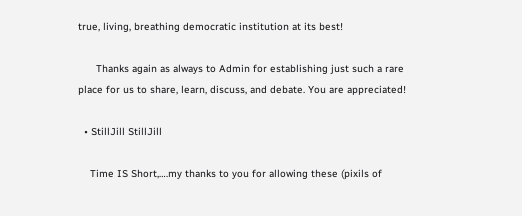true, living, breathing democratic institution at its best!

      Thanks again as always to Admin for establishing just such a rare place for us to share, learn, discuss, and debate. You are appreciated!

  • StillJill StillJill

    Time IS Short,….my thanks to you for allowing these (pixils of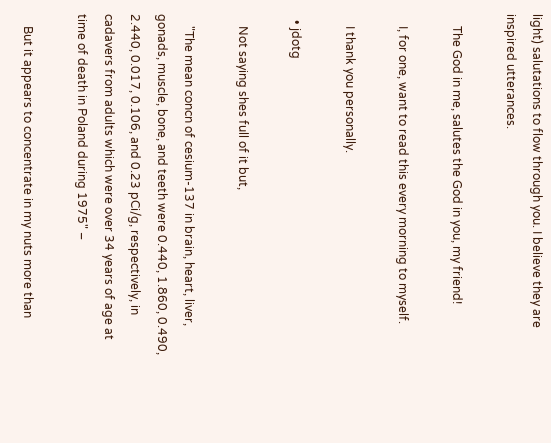light) salutations to flow through you. I believe they are inspired utterances.

    The God in me, salutes the God in you, my friend!

    I, for one, want to read this every morning to myself.

    I thank you personally.

  • jdotg

    Not saying shes full of it but,

    "The mean concn of cesium-137 in brain, heart, liver, gonads, muscle, bone, and teeth were 0.440, 1.860, 0.490, 2.440, 0.017, 0.106, and 0.23 pCi/g, respectively, in cadavers from adults which were over 34 years of age at time of death in Poland during 1975" –

    But it appears to concentrate in my nuts more than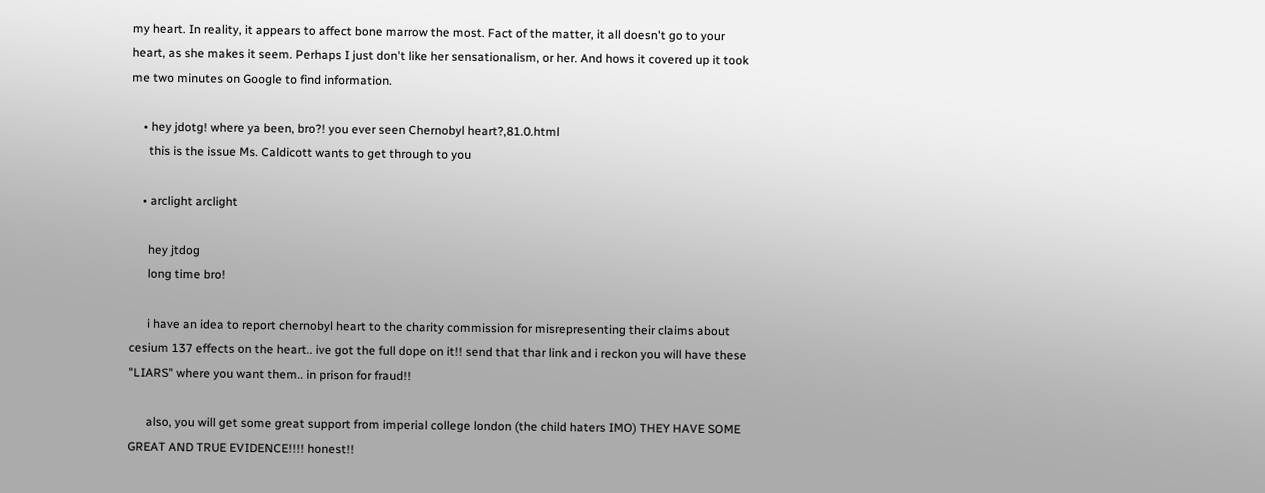my heart. In reality, it appears to affect bone marrow the most. Fact of the matter, it all doesn't go to your heart, as she makes it seem. Perhaps I just don't like her sensationalism, or her. And hows it covered up it took me two minutes on Google to find information.

    • hey jdotg! where ya been, bro?! you ever seen Chernobyl heart?,81.0.html
      this is the issue Ms. Caldicott wants to get through to you

    • arclight arclight

      hey jtdog
      long time bro!

      i have an idea to report chernobyl heart to the charity commission for misrepresenting their claims about cesium 137 effects on the heart.. ive got the full dope on it!! send that thar link and i reckon you will have these "LIARS" where you want them.. in prison for fraud!!

      also, you will get some great support from imperial college london (the child haters IMO) THEY HAVE SOME GREAT AND TRUE EVIDENCE!!!! honest!!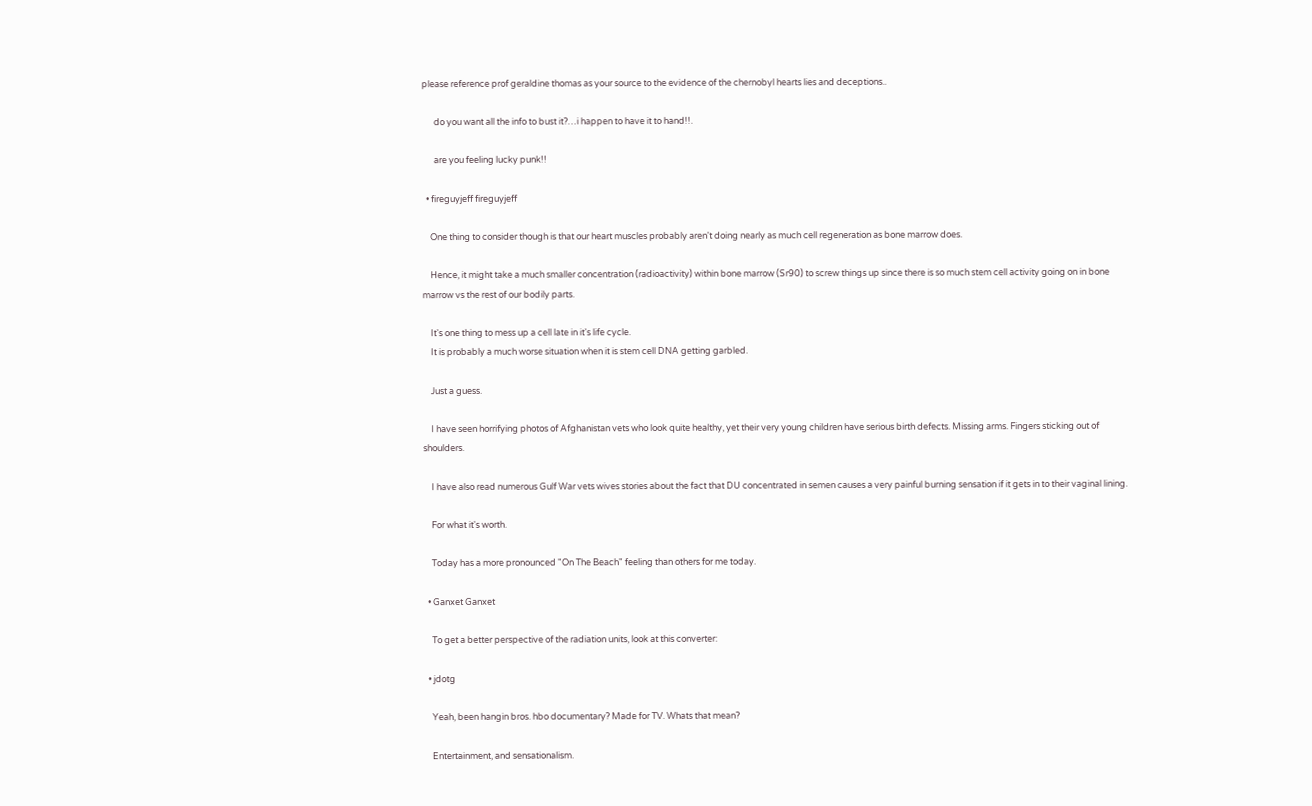please reference prof geraldine thomas as your source to the evidence of the chernobyl hearts lies and deceptions..

      do you want all the info to bust it?…i happen to have it to hand!!.

      are you feeling lucky punk!!

  • fireguyjeff fireguyjeff

    One thing to consider though is that our heart muscles probably aren't doing nearly as much cell regeneration as bone marrow does.

    Hence, it might take a much smaller concentration (radioactivity) within bone marrow (Sr90) to screw things up since there is so much stem cell activity going on in bone marrow vs the rest of our bodily parts.

    It's one thing to mess up a cell late in it's life cycle.
    It is probably a much worse situation when it is stem cell DNA getting garbled.

    Just a guess.

    I have seen horrifying photos of Afghanistan vets who look quite healthy, yet their very young children have serious birth defects. Missing arms. Fingers sticking out of shoulders.

    I have also read numerous Gulf War vets wives stories about the fact that DU concentrated in semen causes a very painful burning sensation if it gets in to their vaginal lining.

    For what it's worth.

    Today has a more pronounced "On The Beach" feeling than others for me today.

  • Ganxet Ganxet

    To get a better perspective of the radiation units, look at this converter:

  • jdotg

    Yeah, been hangin bros. hbo documentary? Made for TV. Whats that mean?

    Entertainment, and sensationalism.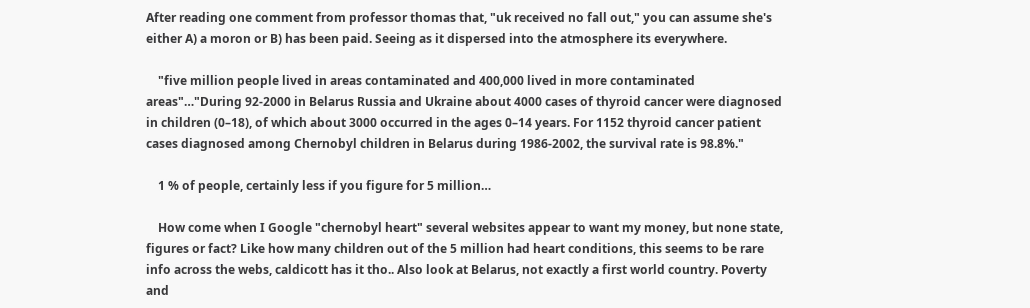After reading one comment from professor thomas that, "uk received no fall out," you can assume she's either A) a moron or B) has been paid. Seeing as it dispersed into the atmosphere its everywhere.

    "five million people lived in areas contaminated and 400,000 lived in more contaminated areas"…"During 92-2000 in Belarus Russia and Ukraine about 4000 cases of thyroid cancer were diagnosed in children (0–18), of which about 3000 occurred in the ages 0–14 years. For 1152 thyroid cancer patient cases diagnosed among Chernobyl children in Belarus during 1986-2002, the survival rate is 98.8%."

    1 % of people, certainly less if you figure for 5 million…

    How come when I Google "chernobyl heart" several websites appear to want my money, but none state, figures or fact? Like how many children out of the 5 million had heart conditions, this seems to be rare info across the webs, caldicott has it tho.. Also look at Belarus, not exactly a first world country. Poverty and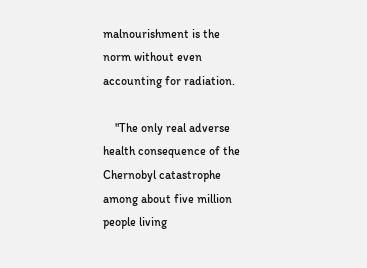malnourishment is the norm without even accounting for radiation.

    "The only real adverse health consequence of the Chernobyl catastrophe among about five million people living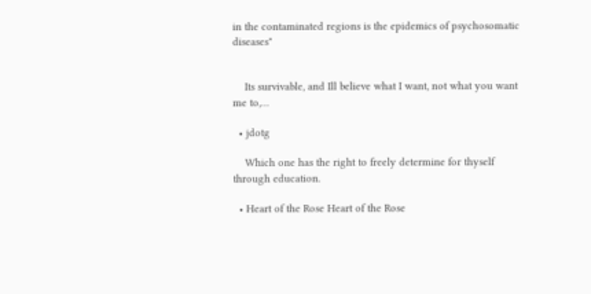in the contaminated regions is the epidemics of psychosomatic diseases"


    Its survivable, and Ill believe what I want, not what you want me to,…

  • jdotg

    Which one has the right to freely determine for thyself through education.

  • Heart of the Rose Heart of the Rose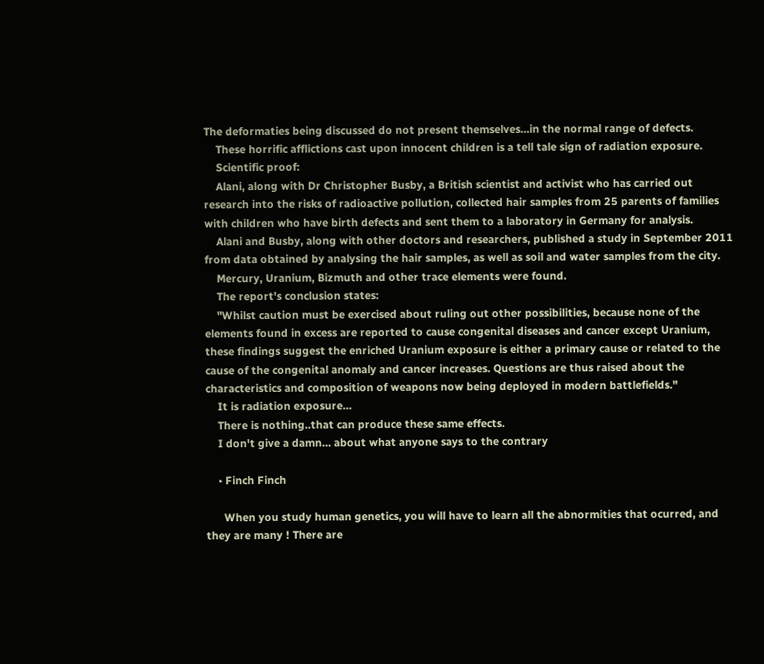The deformaties being discussed do not present themselves…in the normal range of defects.
    These horrific afflictions cast upon innocent children is a tell tale sign of radiation exposure.
    Scientific proof:
    Alani, along with Dr Christopher Busby, a British scientist and activist who has carried out research into the risks of radioactive pollution, collected hair samples from 25 parents of families with children who have birth defects and sent them to a laboratory in Germany for analysis.
    Alani and Busby, along with other doctors and researchers, published a study in September 2011 from data obtained by analysing the hair samples, as well as soil and water samples from the city.
    Mercury, Uranium, Bizmuth and other trace elements were found.
    The report's conclusion states:
    "Whilst caution must be exercised about ruling out other possibilities, because none of the elements found in excess are reported to cause congenital diseases and cancer except Uranium, these findings suggest the enriched Uranium exposure is either a primary cause or related to the cause of the congenital anomaly and cancer increases. Questions are thus raised about the characteristics and composition of weapons now being deployed in modern battlefields."
    It is radiation exposure…
    There is nothing..that can produce these same effects.
    I don't give a damn… about what anyone says to the contrary

    • Finch Finch

      When you study human genetics, you will have to learn all the abnormities that ocurred, and they are many ! There are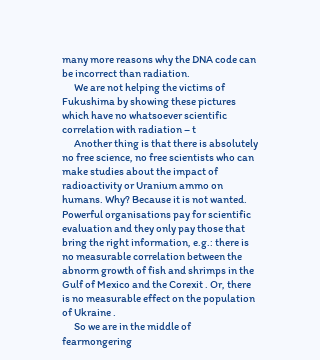many more reasons why the DNA code can be incorrect than radiation.
      We are not helping the victims of Fukushima by showing these pictures which have no whatsoever scientific correlation with radiation – t
      Another thing is that there is absolutely no free science, no free scientists who can make studies about the impact of radioactivity or Uranium ammo on humans. Why? Because it is not wanted. Powerful organisations pay for scientific evaluation and they only pay those that bring the right information, e.g.: there is no measurable correlation between the abnorm growth of fish and shrimps in the Gulf of Mexico and the Corexit . Or, there is no measurable effect on the population of Ukraine .
      So we are in the middle of fearmongering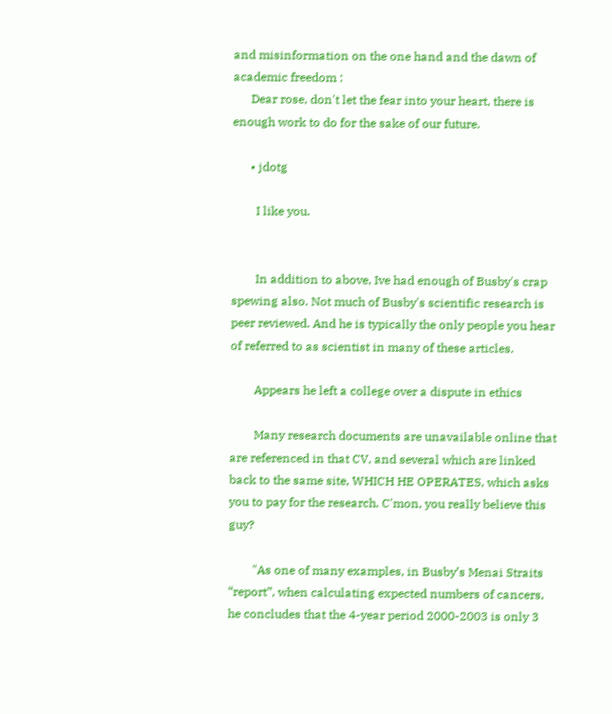and misinformation on the one hand and the dawn of academic freedom :
      Dear rose, don't let the fear into your heart, there is enough work to do for the sake of our future.

      • jdotg

        I like you.


        In addition to above, Ive had enough of Busby's crap spewing also. Not much of Busby's scientific research is peer reviewed. And he is typically the only people you hear of referred to as scientist in many of these articles.

        Appears he left a college over a dispute in ethics

        Many research documents are unavailable online that are referenced in that CV, and several which are linked back to the same site, WHICH HE OPERATES, which asks you to pay for the research. C'mon, you really believe this guy?

        "As one of many examples, in Busby’s Menai Straits “report”, when calculating expected numbers of cancers, he concludes that the 4-year period 2000-2003 is only 3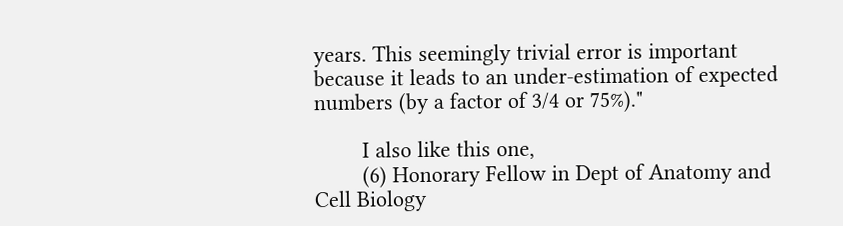years. This seemingly trivial error is important because it leads to an under-estimation of expected numbers (by a factor of 3/4 or 75%)."

        I also like this one,
        (6) Honorary Fellow in Dept of Anatomy and Cell Biology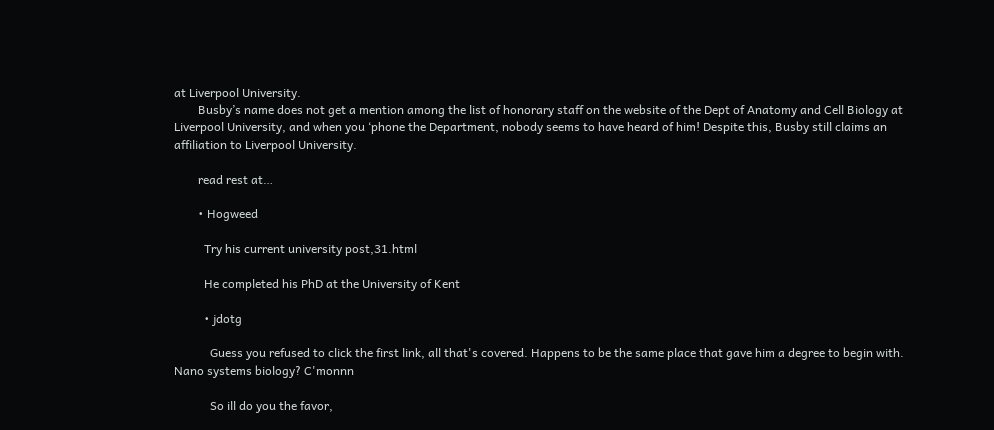at Liverpool University.
        Busby’s name does not get a mention among the list of honorary staff on the website of the Dept of Anatomy and Cell Biology at Liverpool University, and when you ‘phone the Department, nobody seems to have heard of him! Despite this, Busby still claims an affiliation to Liverpool University.

        read rest at…

        • Hogweed

          Try his current university post,31.html

          He completed his PhD at the University of Kent

          • jdotg

            Guess you refused to click the first link, all that's covered. Happens to be the same place that gave him a degree to begin with. Nano systems biology? C'monnn

            So ill do you the favor,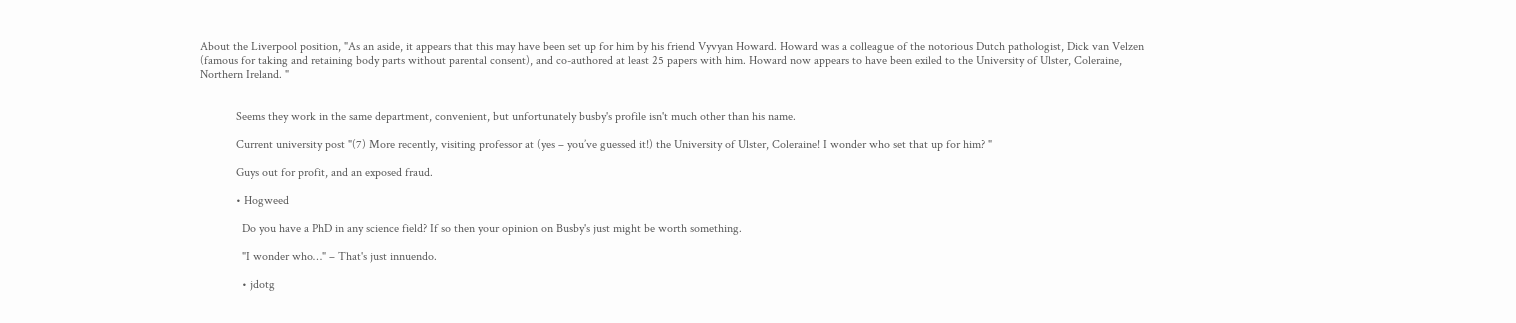About the Liverpool position, "As an aside, it appears that this may have been set up for him by his friend Vyvyan Howard. Howard was a colleague of the notorious Dutch pathologist, Dick van Velzen (famous for taking and retaining body parts without parental consent), and co-authored at least 25 papers with him. Howard now appears to have been exiled to the University of Ulster, Coleraine, Northern Ireland. "


            Seems they work in the same department, convenient, but unfortunately busby's profile isn't much other than his name.

            Current university post "(7) More recently, visiting professor at (yes – you’ve guessed it!) the University of Ulster, Coleraine! I wonder who set that up for him? "

            Guys out for profit, and an exposed fraud.

            • Hogweed

              Do you have a PhD in any science field? If so then your opinion on Busby's just might be worth something.

              "I wonder who…" – That's just innuendo.

              • jdotg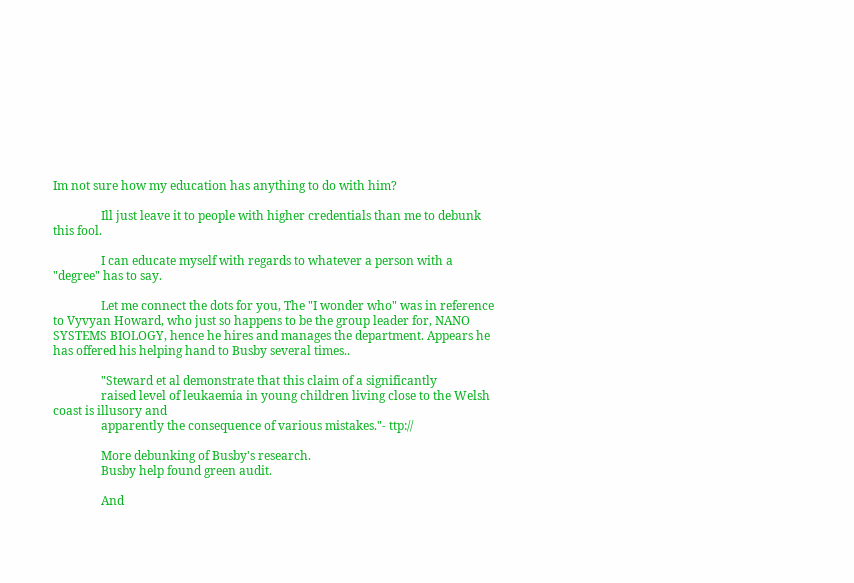Im not sure how my education has anything to do with him?

                Ill just leave it to people with higher credentials than me to debunk this fool.

                I can educate myself with regards to whatever a person with a "degree" has to say.

                Let me connect the dots for you, The "I wonder who" was in reference to Vyvyan Howard, who just so happens to be the group leader for, NANO SYSTEMS BIOLOGY, hence he hires and manages the department. Appears he has offered his helping hand to Busby several times..

                "Steward et al demonstrate that this claim of a significantly
                raised level of leukaemia in young children living close to the Welsh coast is illusory and
                apparently the consequence of various mistakes."- ttp://

                More debunking of Busby's research.
                Busby help found green audit.

                And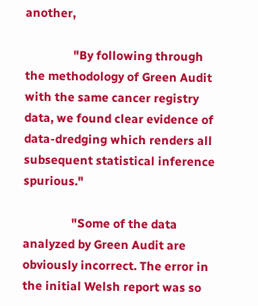another,

                "By following through the methodology of Green Audit with the same cancer registry data, we found clear evidence of data-dredging which renders all subsequent statistical inference spurious."

                "Some of the data analyzed by Green Audit are obviously incorrect. The error in the initial Welsh report was so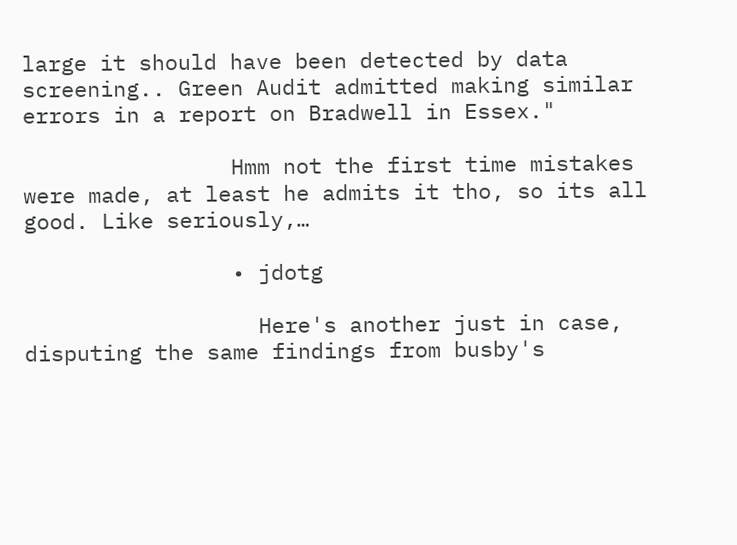large it should have been detected by data screening.. Green Audit admitted making similar errors in a report on Bradwell in Essex."

                Hmm not the first time mistakes were made, at least he admits it tho, so its all good. Like seriously,…

                • jdotg

                  Here's another just in case, disputing the same findings from busby's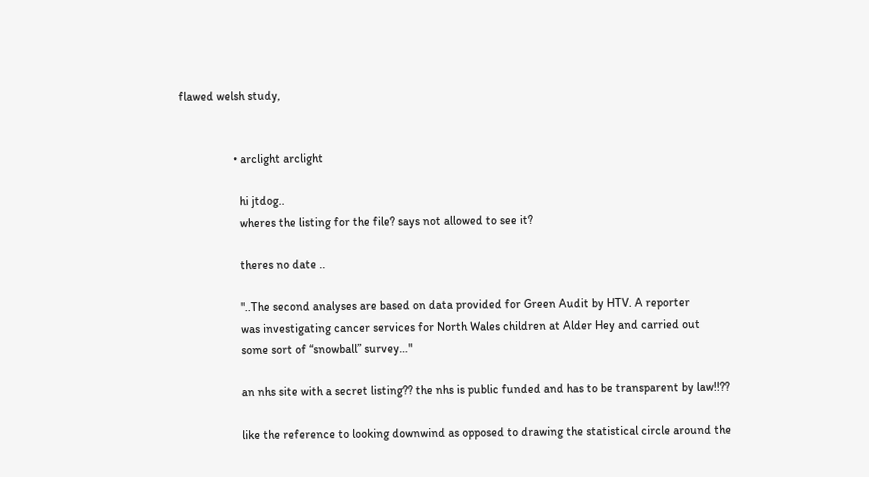flawed welsh study,


                  • arclight arclight

                    hi jtdog..
                    wheres the listing for the file? says not allowed to see it?

                    theres no date ..

                    "..The second analyses are based on data provided for Green Audit by HTV. A reporter
                    was investigating cancer services for North Wales children at Alder Hey and carried out
                    some sort of “snowball” survey…"

                    an nhs site with a secret listing?? the nhs is public funded and has to be transparent by law!!??

                    like the reference to looking downwind as opposed to drawing the statistical circle around the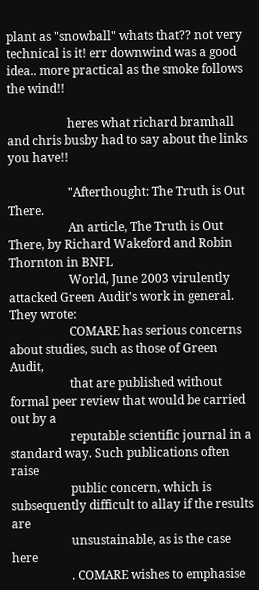plant as "snowball" whats that?? not very technical is it! err downwind was a good idea.. more practical as the smoke follows the wind!!

                    heres what richard bramhall and chris busby had to say about the links you have!!

                    "Afterthought: The Truth is Out There.
                    An article, The Truth is Out There, by Richard Wakeford and Robin Thornton in BNFL
                    World, June 2003 virulently attacked Green Audit's work in general. They wrote:
                    COMARE has serious concerns about studies, such as those of Green Audit,
                    that are published without formal peer review that would be carried out by a
                    reputable scientific journal in a standard way. Such publications often raise
                    public concern, which is subsequently difficult to allay if the results are
                    unsustainable, as is the case here
                    . COMARE wishes to emphasise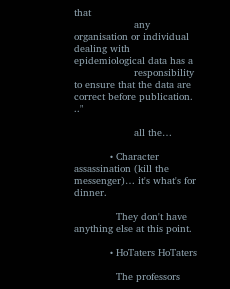that
                    any organisation or individual dealing with epidemiological data has a
                    responsibility to ensure that the data are correct before publication. .."

                    all the…

            • Character assassination (kill the messenger)… it's what's for dinner.

              They don't have anything else at this point.

            • HoTaters HoTaters

              The professors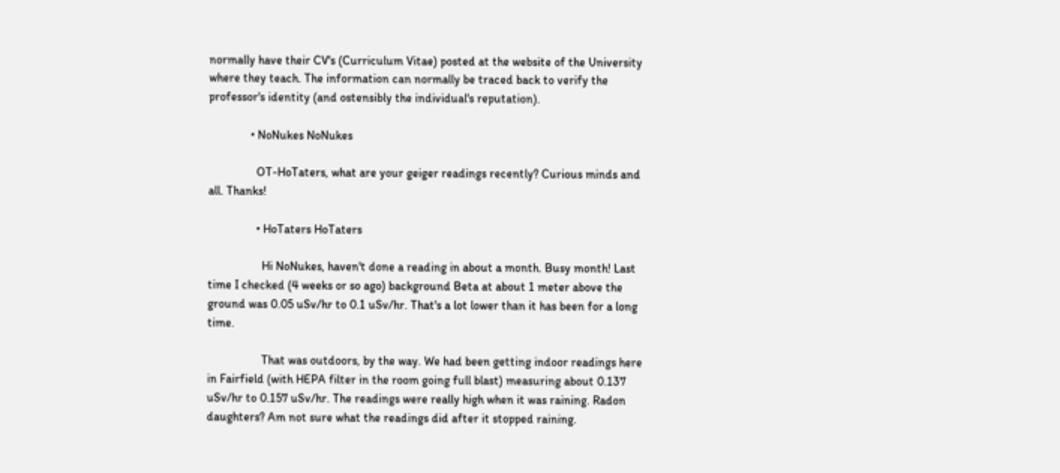normally have their CV's (Curriculum Vitae) posted at the website of the University where they teach. The information can normally be traced back to verify the professor's identity (and ostensibly the individual's reputation).

              • NoNukes NoNukes

                OT-HoTaters, what are your geiger readings recently? Curious minds and all. Thanks!

                • HoTaters HoTaters

                  Hi NoNukes, haven't done a reading in about a month. Busy month! Last time I checked (4 weeks or so ago) background Beta at about 1 meter above the ground was 0.05 uSv/hr to 0.1 uSv/hr. That's a lot lower than it has been for a long time.

                  That was outdoors, by the way. We had been getting indoor readings here in Fairfield (with HEPA filter in the room going full blast) measuring about 0.137 uSv/hr to 0.157 uSv/hr. The readings were really high when it was raining. Radon daughters? Am not sure what the readings did after it stopped raining.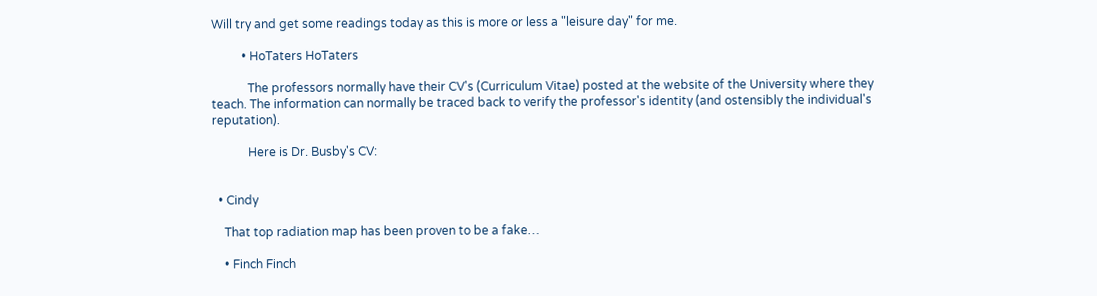Will try and get some readings today as this is more or less a "leisure day" for me.

          • HoTaters HoTaters

            The professors normally have their CV's (Curriculum Vitae) posted at the website of the University where they teach. The information can normally be traced back to verify the professor's identity (and ostensibly the individual's reputation).

            Here is Dr. Busby's CV:


  • Cindy

    That top radiation map has been proven to be a fake…

    • Finch Finch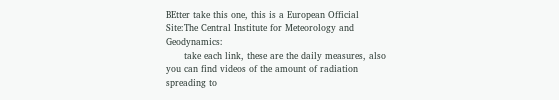BEtter take this one, this is a European Official Site:The Central Institute for Meteorology and Geodynamics:
      take each link, these are the daily measures, also you can find videos of the amount of radiation spreading to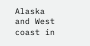Alaska and West coast in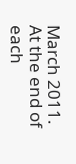March 2011. At the end of each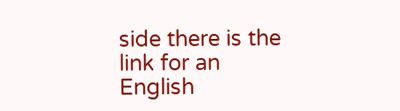side there is the link for an English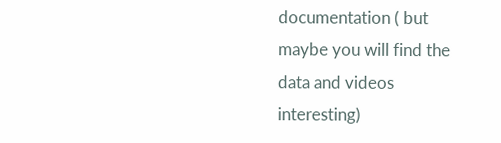documentation ( but maybe you will find the data and videos interesting)